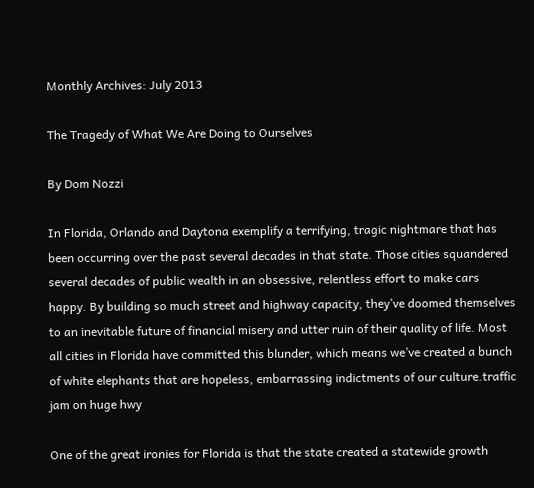Monthly Archives: July 2013

The Tragedy of What We Are Doing to Ourselves

By Dom Nozzi

In Florida, Orlando and Daytona exemplify a terrifying, tragic nightmare that has been occurring over the past several decades in that state. Those cities squandered several decades of public wealth in an obsessive, relentless effort to make cars happy. By building so much street and highway capacity, they’ve doomed themselves to an inevitable future of financial misery and utter ruin of their quality of life. Most all cities in Florida have committed this blunder, which means we’ve created a bunch of white elephants that are hopeless, embarrassing indictments of our culture.traffic jam on huge hwy

One of the great ironies for Florida is that the state created a statewide growth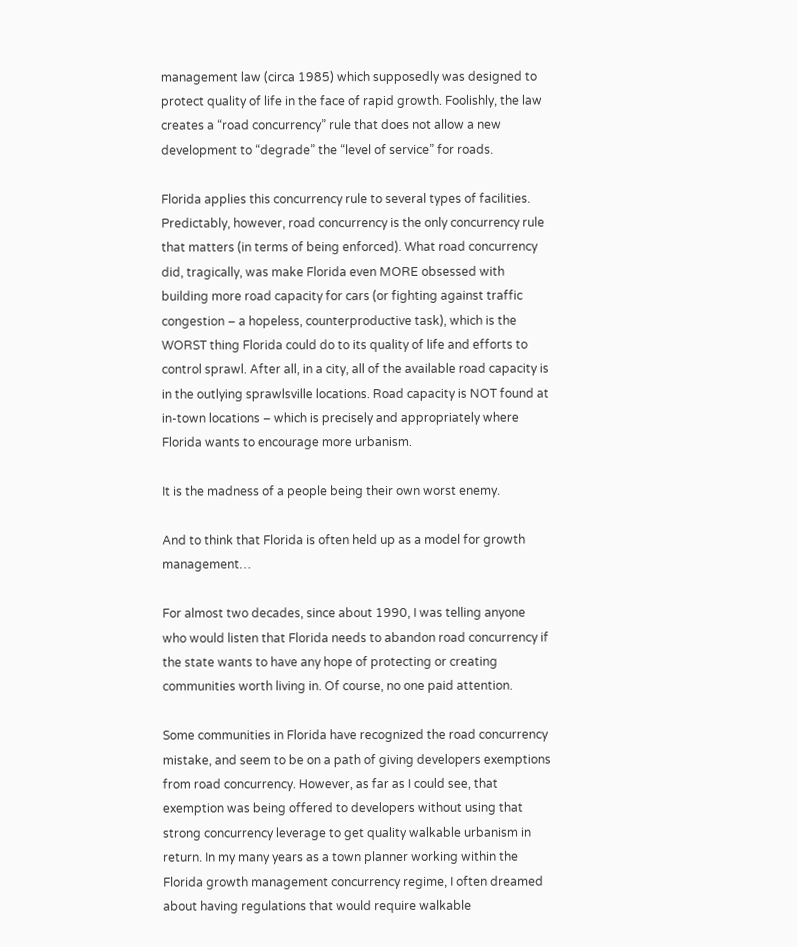management law (circa 1985) which supposedly was designed to protect quality of life in the face of rapid growth. Foolishly, the law creates a “road concurrency” rule that does not allow a new development to “degrade” the “level of service” for roads.

Florida applies this concurrency rule to several types of facilities. Predictably, however, road concurrency is the only concurrency rule that matters (in terms of being enforced). What road concurrency did, tragically, was make Florida even MORE obsessed with building more road capacity for cars (or fighting against traffic congestion – a hopeless, counterproductive task), which is the WORST thing Florida could do to its quality of life and efforts to control sprawl. After all, in a city, all of the available road capacity is in the outlying sprawlsville locations. Road capacity is NOT found at in-town locations – which is precisely and appropriately where Florida wants to encourage more urbanism.

It is the madness of a people being their own worst enemy.

And to think that Florida is often held up as a model for growth management…

For almost two decades, since about 1990, I was telling anyone who would listen that Florida needs to abandon road concurrency if the state wants to have any hope of protecting or creating communities worth living in. Of course, no one paid attention.

Some communities in Florida have recognized the road concurrency mistake, and seem to be on a path of giving developers exemptions from road concurrency. However, as far as I could see, that exemption was being offered to developers without using that strong concurrency leverage to get quality walkable urbanism in return. In my many years as a town planner working within the Florida growth management concurrency regime, I often dreamed about having regulations that would require walkable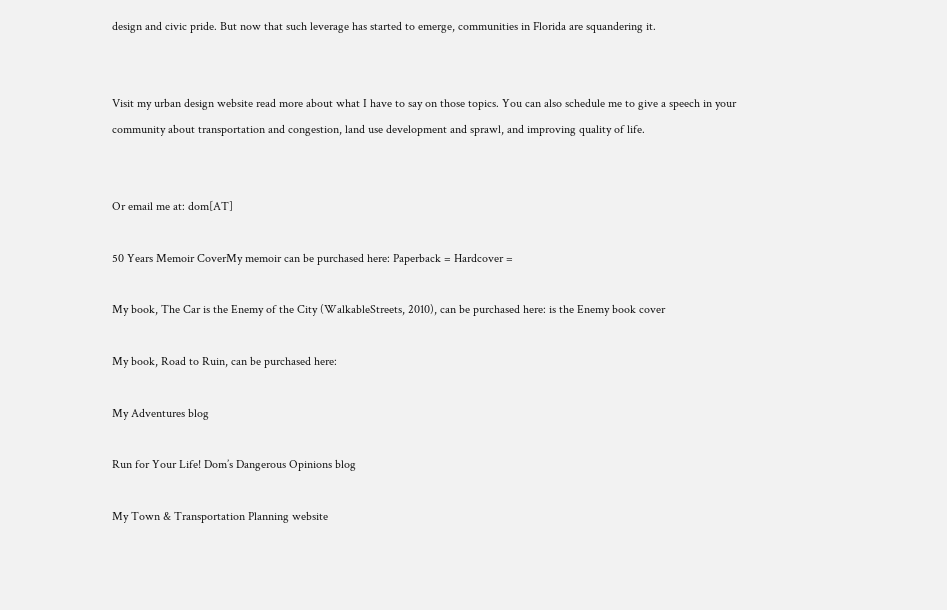design and civic pride. But now that such leverage has started to emerge, communities in Florida are squandering it.


Visit my urban design website read more about what I have to say on those topics. You can also schedule me to give a speech in your community about transportation and congestion, land use development and sprawl, and improving quality of life.


Or email me at: dom[AT]

50 Years Memoir CoverMy memoir can be purchased here: Paperback = Hardcover =

My book, The Car is the Enemy of the City (WalkableStreets, 2010), can be purchased here: is the Enemy book cover

My book, Road to Ruin, can be purchased here:

My Adventures blog

Run for Your Life! Dom’s Dangerous Opinions blog

My Town & Transportation Planning website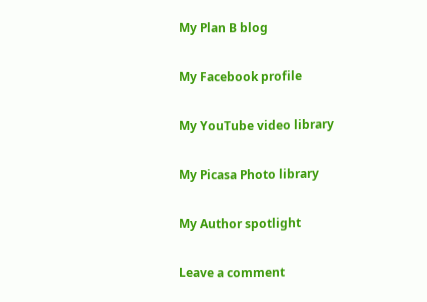My Plan B blog

My Facebook profile

My YouTube video library

My Picasa Photo library

My Author spotlight

Leave a comment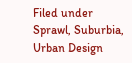Filed under Sprawl, Suburbia, Urban Design